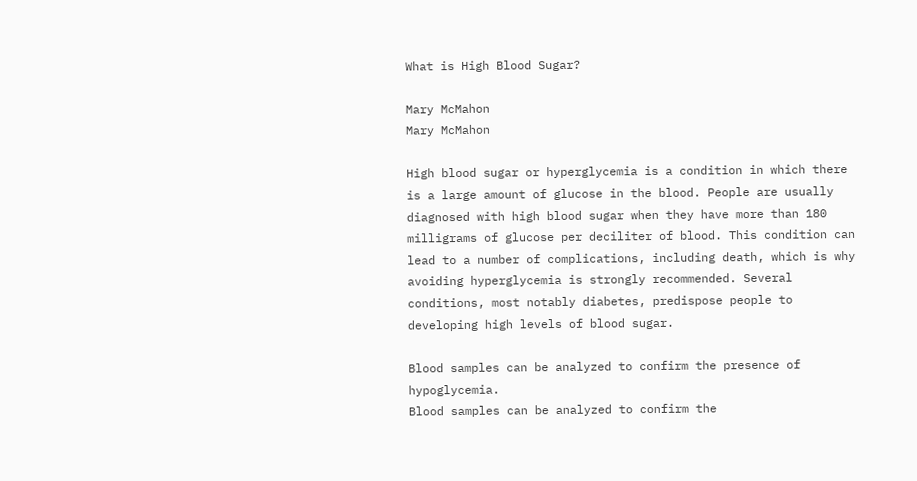What is High Blood Sugar?

Mary McMahon
Mary McMahon

High blood sugar or hyperglycemia is a condition in which there is a large amount of glucose in the blood. People are usually diagnosed with high blood sugar when they have more than 180 milligrams of glucose per deciliter of blood. This condition can lead to a number of complications, including death, which is why avoiding hyperglycemia is strongly recommended. Several conditions, most notably diabetes, predispose people to developing high levels of blood sugar.

Blood samples can be analyzed to confirm the presence of hypoglycemia.
Blood samples can be analyzed to confirm the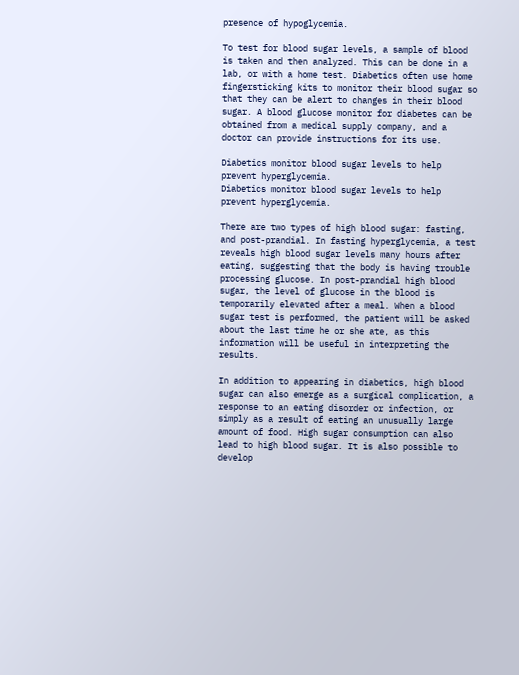presence of hypoglycemia.

To test for blood sugar levels, a sample of blood is taken and then analyzed. This can be done in a lab, or with a home test. Diabetics often use home fingersticking kits to monitor their blood sugar so that they can be alert to changes in their blood sugar. A blood glucose monitor for diabetes can be obtained from a medical supply company, and a doctor can provide instructions for its use.

Diabetics monitor blood sugar levels to help prevent hyperglycemia.
Diabetics monitor blood sugar levels to help prevent hyperglycemia.

There are two types of high blood sugar: fasting, and post-prandial. In fasting hyperglycemia, a test reveals high blood sugar levels many hours after eating, suggesting that the body is having trouble processing glucose. In post-prandial high blood sugar, the level of glucose in the blood is temporarily elevated after a meal. When a blood sugar test is performed, the patient will be asked about the last time he or she ate, as this information will be useful in interpreting the results.

In addition to appearing in diabetics, high blood sugar can also emerge as a surgical complication, a response to an eating disorder or infection, or simply as a result of eating an unusually large amount of food. High sugar consumption can also lead to high blood sugar. It is also possible to develop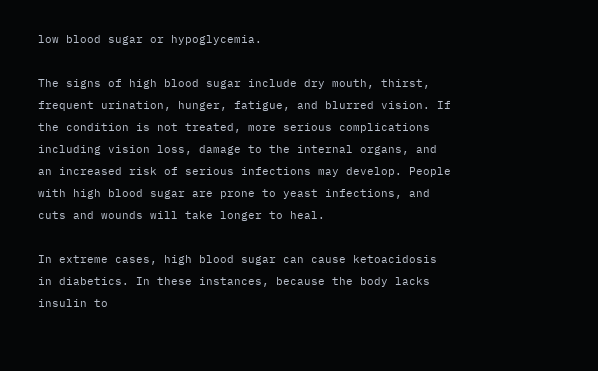low blood sugar or hypoglycemia.

The signs of high blood sugar include dry mouth, thirst, frequent urination, hunger, fatigue, and blurred vision. If the condition is not treated, more serious complications including vision loss, damage to the internal organs, and an increased risk of serious infections may develop. People with high blood sugar are prone to yeast infections, and cuts and wounds will take longer to heal.

In extreme cases, high blood sugar can cause ketoacidosis in diabetics. In these instances, because the body lacks insulin to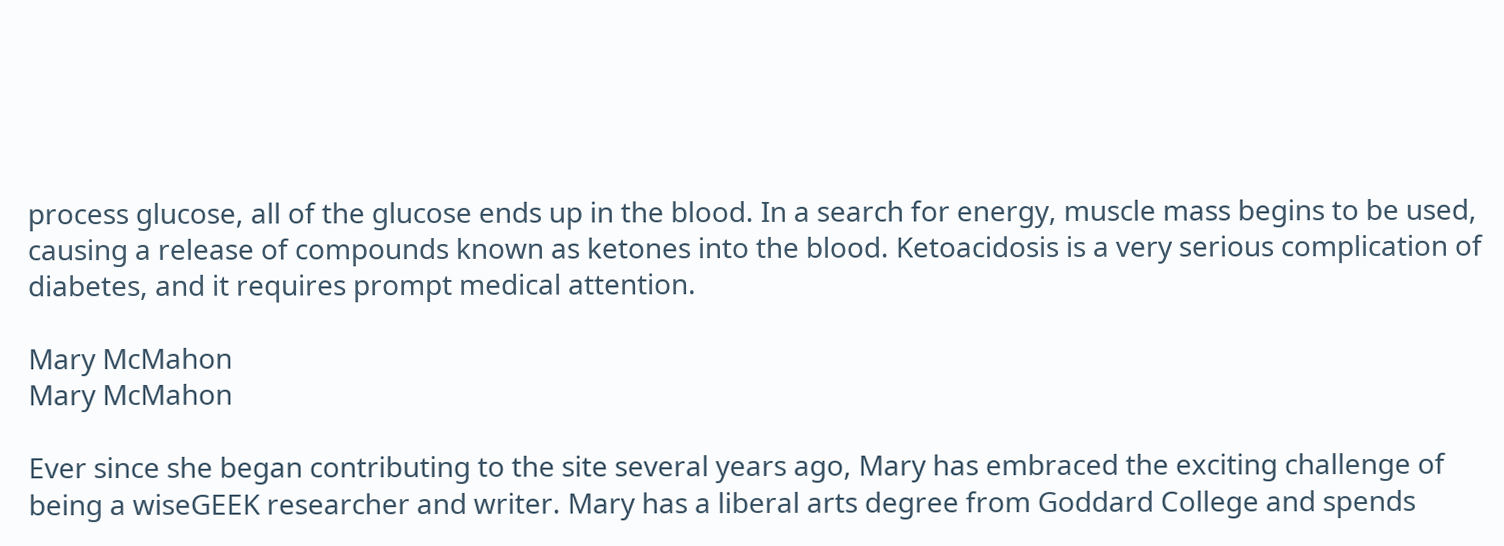process glucose, all of the glucose ends up in the blood. In a search for energy, muscle mass begins to be used, causing a release of compounds known as ketones into the blood. Ketoacidosis is a very serious complication of diabetes, and it requires prompt medical attention.

Mary McMahon
Mary McMahon

Ever since she began contributing to the site several years ago, Mary has embraced the exciting challenge of being a wiseGEEK researcher and writer. Mary has a liberal arts degree from Goddard College and spends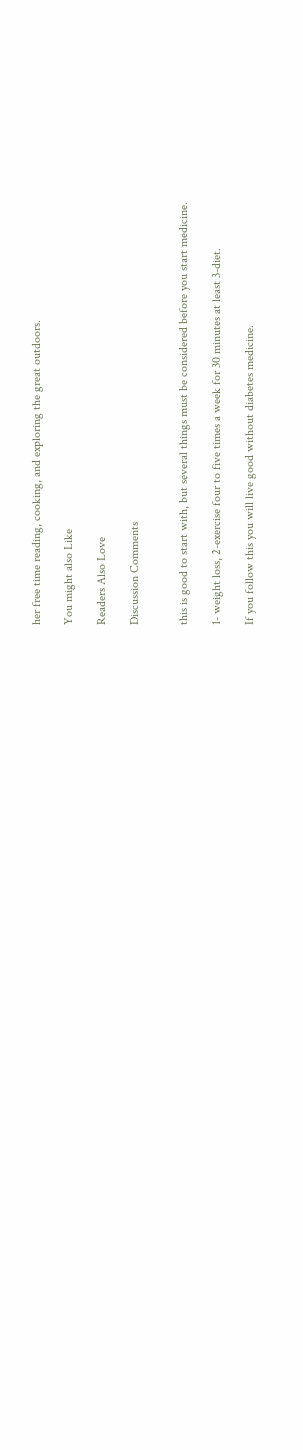her free time reading, cooking, and exploring the great outdoors.

You might also Like

Readers Also Love

Discussion Comments


this is good to start with, but several things must be considered before you start medicine.

1- weight loss, 2-exercise four to five times a week for 30 minutes at least 3-diet.

If you follow this you will live good without diabetes medicine.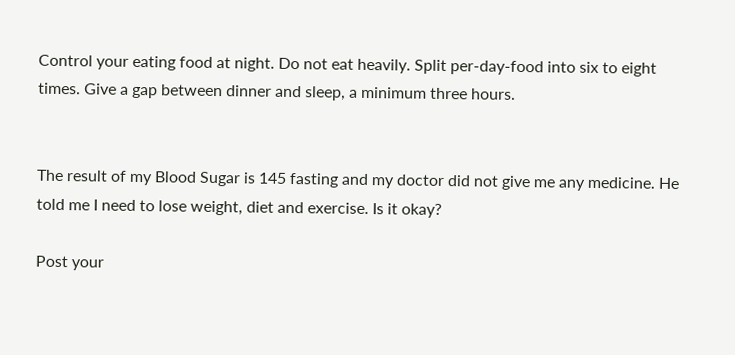Control your eating food at night. Do not eat heavily. Split per-day-food into six to eight times. Give a gap between dinner and sleep, a minimum three hours.


The result of my Blood Sugar is 145 fasting and my doctor did not give me any medicine. He told me I need to lose weight, diet and exercise. Is it okay?

Post your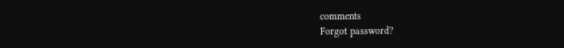comments
Forgot password?